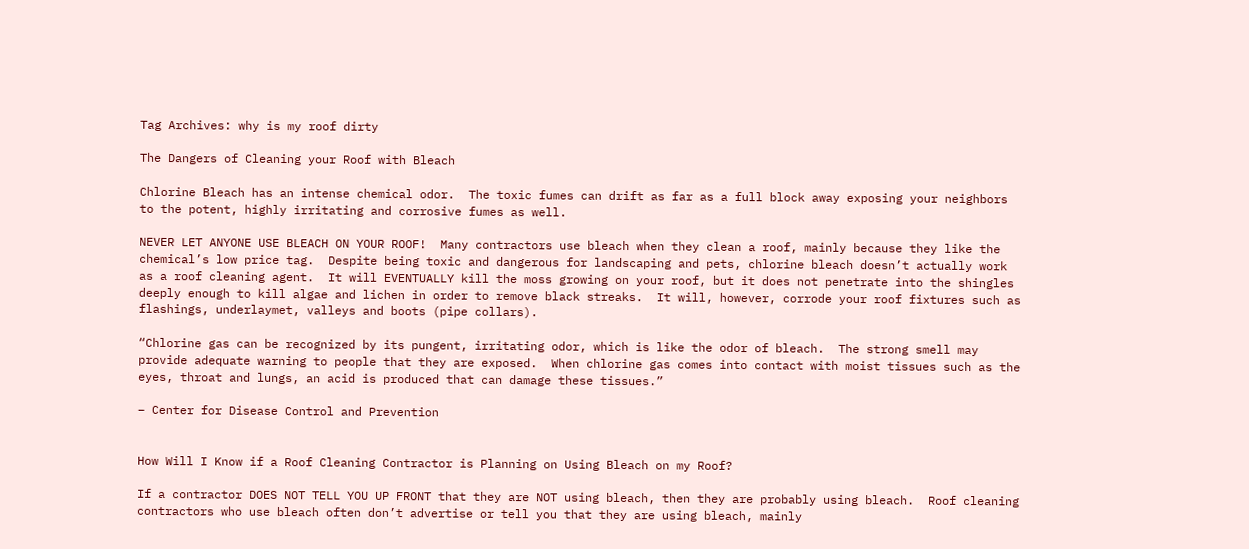Tag Archives: why is my roof dirty

The Dangers of Cleaning your Roof with Bleach

Chlorine Bleach has an intense chemical odor.  The toxic fumes can drift as far as a full block away exposing your neighbors to the potent, highly irritating and corrosive fumes as well.

NEVER LET ANYONE USE BLEACH ON YOUR ROOF!  Many contractors use bleach when they clean a roof, mainly because they like the chemical’s low price tag.  Despite being toxic and dangerous for landscaping and pets, chlorine bleach doesn’t actually work as a roof cleaning agent.  It will EVENTUALLY kill the moss growing on your roof, but it does not penetrate into the shingles deeply enough to kill algae and lichen in order to remove black streaks.  It will, however, corrode your roof fixtures such as flashings, underlaymet, valleys and boots (pipe collars).

“Chlorine gas can be recognized by its pungent, irritating odor, which is like the odor of bleach.  The strong smell may provide adequate warning to people that they are exposed.  When chlorine gas comes into contact with moist tissues such as the eyes, throat and lungs, an acid is produced that can damage these tissues.”

– Center for Disease Control and Prevention


How Will I Know if a Roof Cleaning Contractor is Planning on Using Bleach on my Roof?

If a contractor DOES NOT TELL YOU UP FRONT that they are NOT using bleach, then they are probably using bleach.  Roof cleaning contractors who use bleach often don’t advertise or tell you that they are using bleach, mainly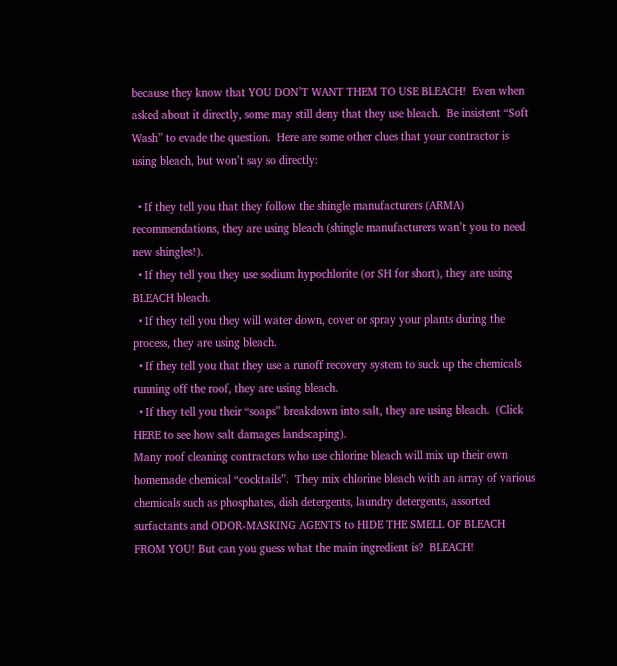because they know that YOU DON’T WANT THEM TO USE BLEACH!  Even when asked about it directly, some may still deny that they use bleach.  Be insistent “Soft Wash” to evade the question.  Here are some other clues that your contractor is using bleach, but won’t say so directly:

  • If they tell you that they follow the shingle manufacturers (ARMA) recommendations, they are using bleach (shingle manufacturers wan’t you to need new shingles!).
  • If they tell you they use sodium hypochlorite (or SH for short), they are using BLEACH bleach.
  • If they tell you they will water down, cover or spray your plants during the process, they are using bleach.
  • If they tell you that they use a runoff recovery system to suck up the chemicals running off the roof, they are using bleach.
  • If they tell you their “soaps” breakdown into salt, they are using bleach.  (Click HERE to see how salt damages landscaping).
Many roof cleaning contractors who use chlorine bleach will mix up their own homemade chemical “cocktails”.  They mix chlorine bleach with an array of various chemicals such as phosphates, dish detergents, laundry detergents, assorted surfactants and ODOR-MASKING AGENTS to HIDE THE SMELL OF BLEACH FROM YOU! But can you guess what the main ingredient is?  BLEACH!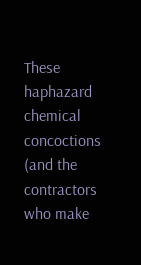These haphazard chemical concoctions (and the contractors who make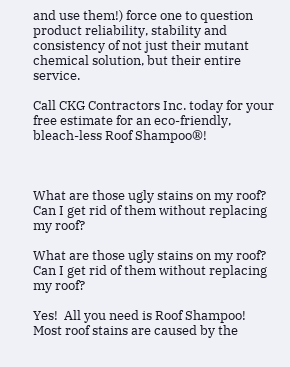and use them!) force one to question product reliability, stability and consistency of not just their mutant chemical solution, but their entire service.

Call CKG Contractors Inc. today for your free estimate for an eco-friendly, bleach-less Roof Shampoo®!



What are those ugly stains on my roof? Can I get rid of them without replacing my roof?

What are those ugly stains on my roof?  Can I get rid of them without replacing my roof?

Yes!  All you need is Roof Shampoo! Most roof stains are caused by the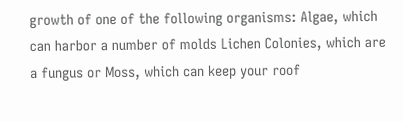growth of one of the following organisms: Algae, which can harbor a number of molds Lichen Colonies, which are a fungus or Moss, which can keep your roof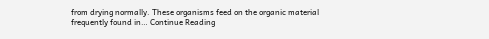from drying normally. These organisms feed on the organic material frequently found in… Continue Reading